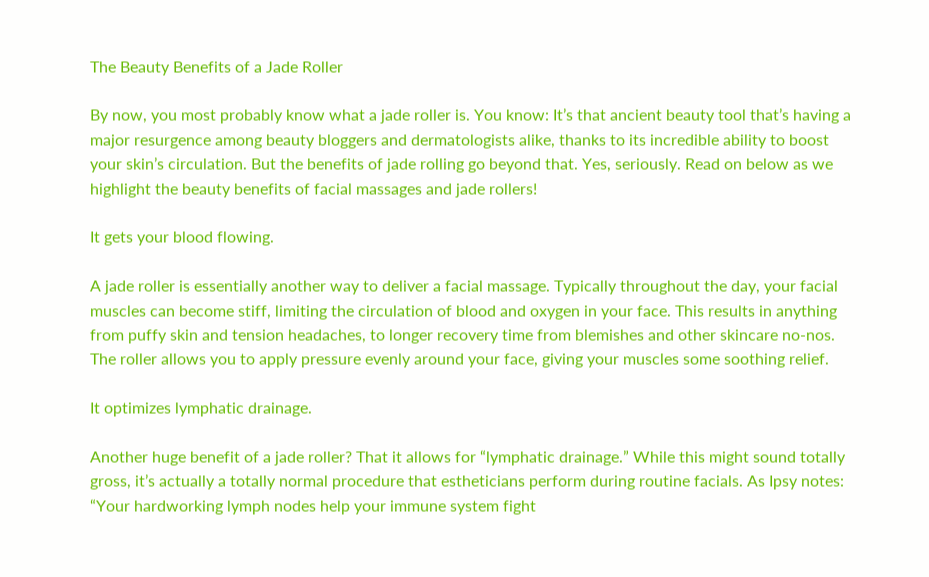The Beauty Benefits of a Jade Roller

By now, you most probably know what a jade roller is. You know: It’s that ancient beauty tool that’s having a major resurgence among beauty bloggers and dermatologists alike, thanks to its incredible ability to boost your skin’s circulation. But the benefits of jade rolling go beyond that. Yes, seriously. Read on below as we highlight the beauty benefits of facial massages and jade rollers!

It gets your blood flowing.

A jade roller is essentially another way to deliver a facial massage. Typically throughout the day, your facial muscles can become stiff, limiting the circulation of blood and oxygen in your face. This results in anything from puffy skin and tension headaches, to longer recovery time from blemishes and other skincare no-nos. The roller allows you to apply pressure evenly around your face, giving your muscles some soothing relief.

It optimizes lymphatic drainage.

Another huge benefit of a jade roller? That it allows for “lymphatic drainage.” While this might sound totally gross, it’s actually a totally normal procedure that estheticians perform during routine facials. As Ipsy notes: “Your hardworking lymph nodes help your immune system fight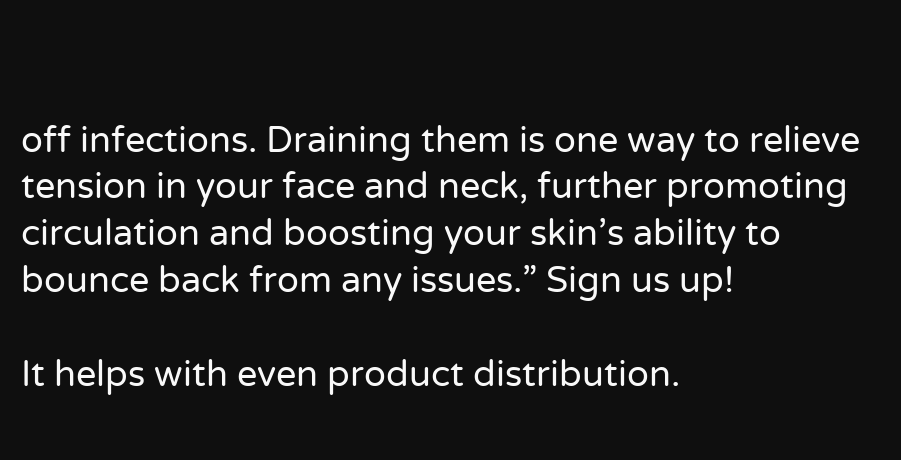off infections. Draining them is one way to relieve tension in your face and neck, further promoting circulation and boosting your skin’s ability to bounce back from any issues.” Sign us up!

It helps with even product distribution.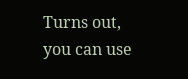Turns out, you can use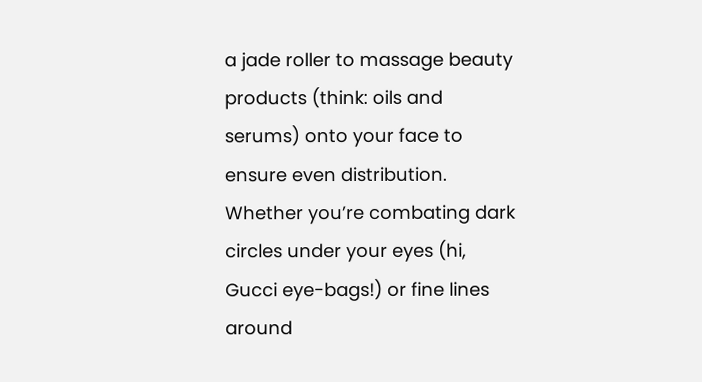a jade roller to massage beauty products (think: oils and serums) onto your face to ensure even distribution. Whether you’re combating dark circles under your eyes (hi, Gucci eye-bags!) or fine lines around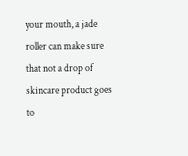your mouth, a jade roller can make sure that not a drop of skincare product goes to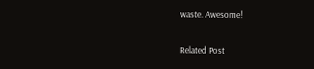waste. Awesome!

Related Post